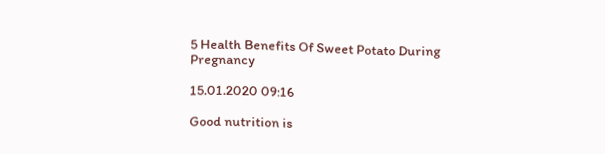5 Health Benefits Of Sweet Potato During Pregnancy

15.01.2020 09:16

Good nutrition is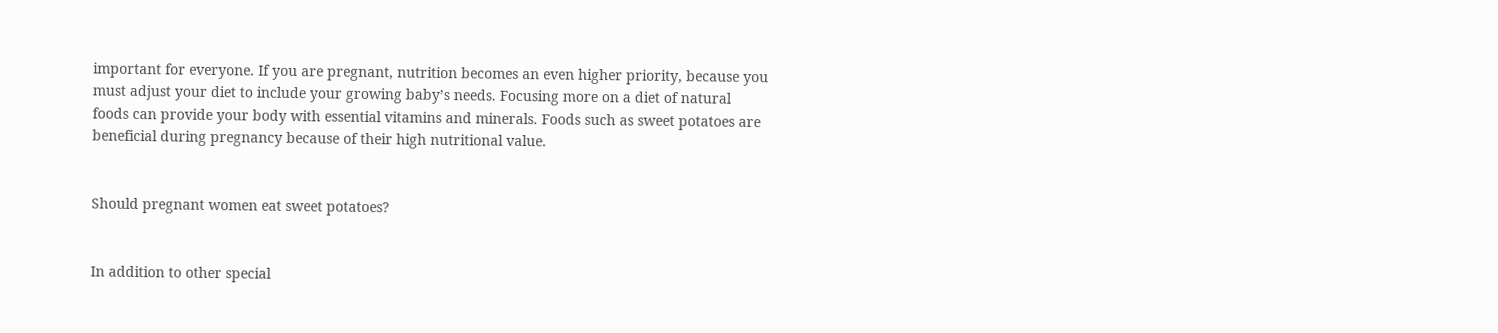important for everyone. If you are pregnant, nutrition becomes an even higher priority, because you must adjust your diet to include your growing baby’s needs. Focusing more on a diet of natural foods can provide your body with essential vitamins and minerals. Foods such as sweet potatoes are beneficial during pregnancy because of their high nutritional value.


Should pregnant women eat sweet potatoes?


In addition to other special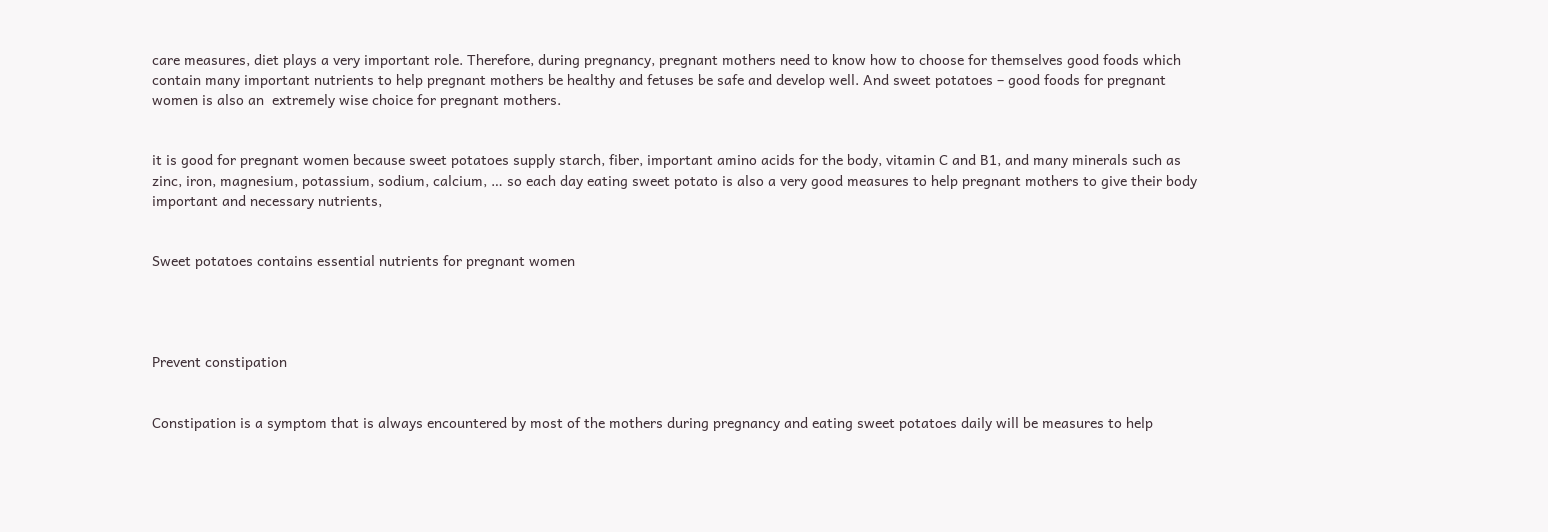care measures, diet plays a very important role. Therefore, during pregnancy, pregnant mothers need to know how to choose for themselves good foods which contain many important nutrients to help pregnant mothers be healthy and fetuses be safe and develop well. And sweet potatoes – good foods for pregnant women is also an  extremely wise choice for pregnant mothers.


it is good for pregnant women because sweet potatoes supply starch, fiber, important amino acids for the body, vitamin C and B1, and many minerals such as zinc, iron, magnesium, potassium, sodium, calcium, … so each day eating sweet potato is also a very good measures to help pregnant mothers to give their body important and necessary nutrients,


Sweet potatoes contains essential nutrients for pregnant women




Prevent constipation


Constipation is a symptom that is always encountered by most of the mothers during pregnancy and eating sweet potatoes daily will be measures to help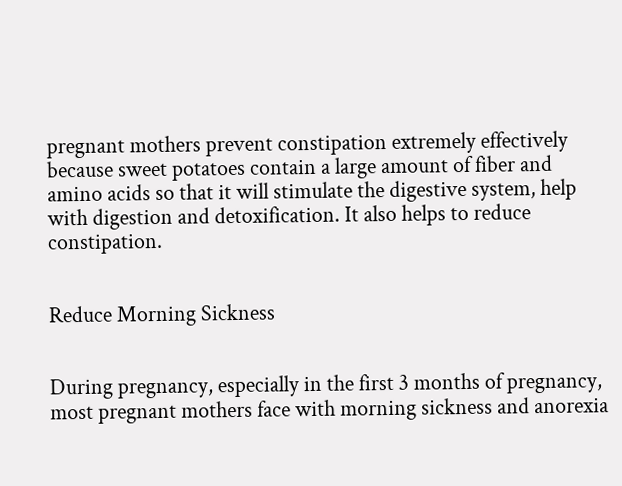pregnant mothers prevent constipation extremely effectively because sweet potatoes contain a large amount of fiber and amino acids so that it will stimulate the digestive system, help with digestion and detoxification. It also helps to reduce constipation.


Reduce Morning Sickness


During pregnancy, especially in the first 3 months of pregnancy, most pregnant mothers face with morning sickness and anorexia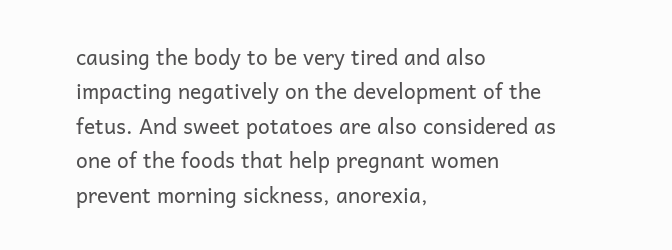causing the body to be very tired and also impacting negatively on the development of the fetus. And sweet potatoes are also considered as one of the foods that help pregnant women prevent morning sickness, anorexia,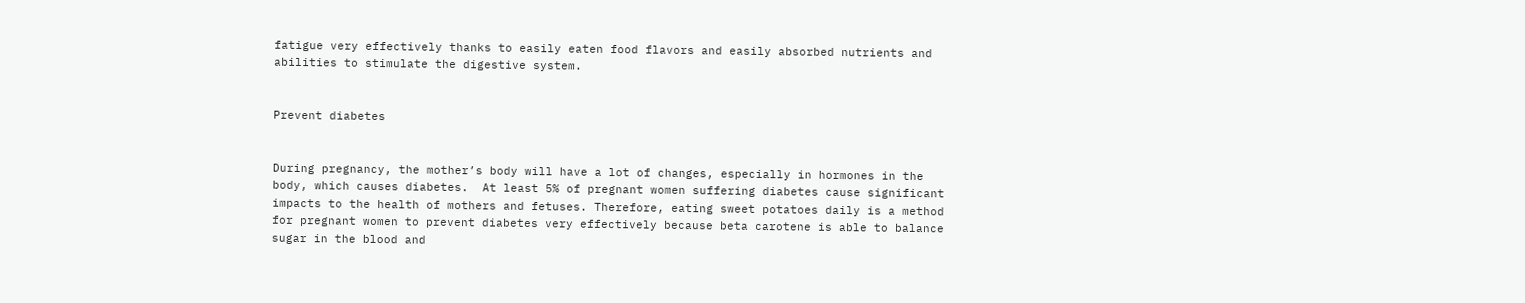fatigue very effectively thanks to easily eaten food flavors and easily absorbed nutrients and abilities to stimulate the digestive system.


Prevent diabetes


During pregnancy, the mother’s body will have a lot of changes, especially in hormones in the body, which causes diabetes.  At least 5% of pregnant women suffering diabetes cause significant impacts to the health of mothers and fetuses. Therefore, eating sweet potatoes daily is a method for pregnant women to prevent diabetes very effectively because beta carotene is able to balance sugar in the blood and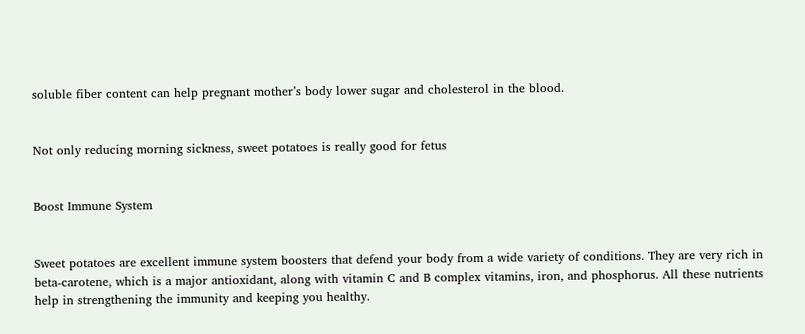soluble fiber content can help pregnant mother’s body lower sugar and cholesterol in the blood.


Not only reducing morning sickness, sweet potatoes is really good for fetus


Boost Immune System


Sweet potatoes are excellent immune system boosters that defend your body from a wide variety of conditions. They are very rich in beta-carotene, which is a major antioxidant, along with vitamin C and B complex vitamins, iron, and phosphorus. All these nutrients help in strengthening the immunity and keeping you healthy.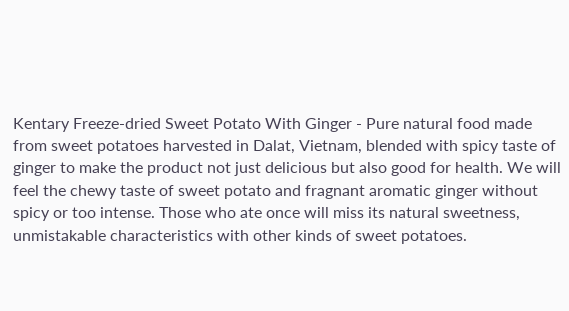Kentary Freeze-dried Sweet Potato With Ginger - Pure natural food made from sweet potatoes harvested in Dalat, Vietnam, blended with spicy taste of ginger to make the product not just delicious but also good for health. We will feel the chewy taste of sweet potato and fragnant aromatic ginger without spicy or too intense. Those who ate once will miss its natural sweetness, unmistakable characteristics with other kinds of sweet potatoes.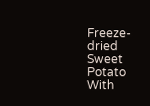Freeze-dried Sweet Potato With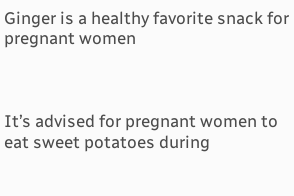Ginger is a healthy favorite snack for pregnant women



It’s advised for pregnant women to eat sweet potatoes during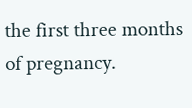the first three months of pregnancy.